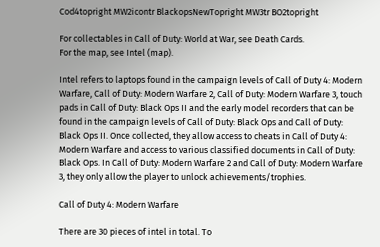Cod4topright MW2icontr BlackopsNewTopright MW3tr BO2topright

For collectables in Call of Duty: World at War, see Death Cards.
For the map, see Intel (map).

Intel refers to laptops found in the campaign levels of Call of Duty 4: Modern Warfare, Call of Duty: Modern Warfare 2, Call of Duty: Modern Warfare 3, touch pads in Call of Duty: Black Ops II and the early model recorders that can be found in the campaign levels of Call of Duty: Black Ops and Call of Duty: Black Ops II. Once collected, they allow access to cheats in Call of Duty 4: Modern Warfare and access to various classified documents in Call of Duty: Black Ops. In Call of Duty: Modern Warfare 2 and Call of Duty: Modern Warfare 3, they only allow the player to unlock achievements/trophies.

Call of Duty 4: Modern Warfare

There are 30 pieces of intel in total. To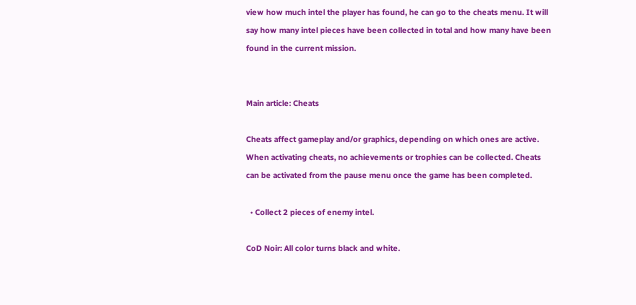view how much intel the player has found, he can go to the cheats menu. It will say how many intel pieces have been collected in total and how many have been found in the current mission.


Main article: Cheats

Cheats affect gameplay and/or graphics, depending on which ones are active. When activating cheats, no achievements or trophies can be collected. Cheats can be activated from the pause menu once the game has been completed.

  • Collect 2 pieces of enemy intel.

CoD Noir: All color turns black and white.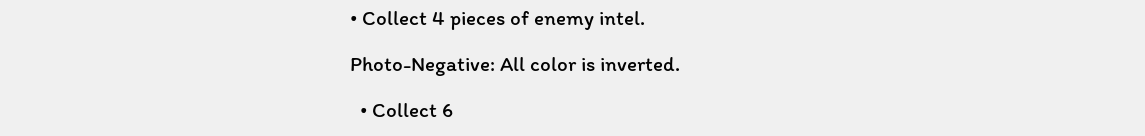• Collect 4 pieces of enemy intel.

Photo-Negative: All color is inverted.

  • Collect 6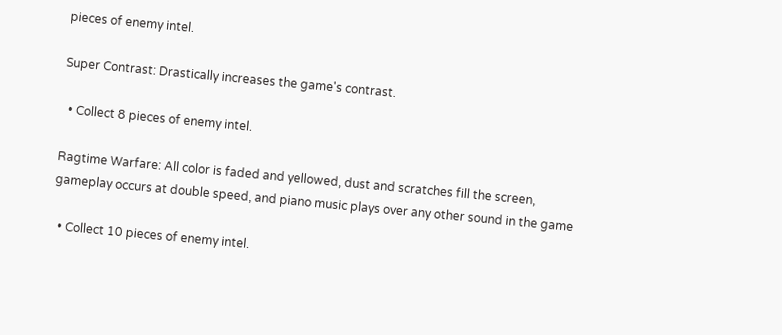pieces of enemy intel.

Super Contrast: Drastically increases the game's contrast.

  • Collect 8 pieces of enemy intel.

Ragtime Warfare: All color is faded and yellowed, dust and scratches fill the screen, gameplay occurs at double speed, and piano music plays over any other sound in the game

  • Collect 10 pieces of enemy intel.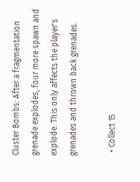Cluster Bombs: After a fragmentation grenade explodes, four more spawn and explode. This only affects the player's grenades and thrown back grenades.

  • Collect 15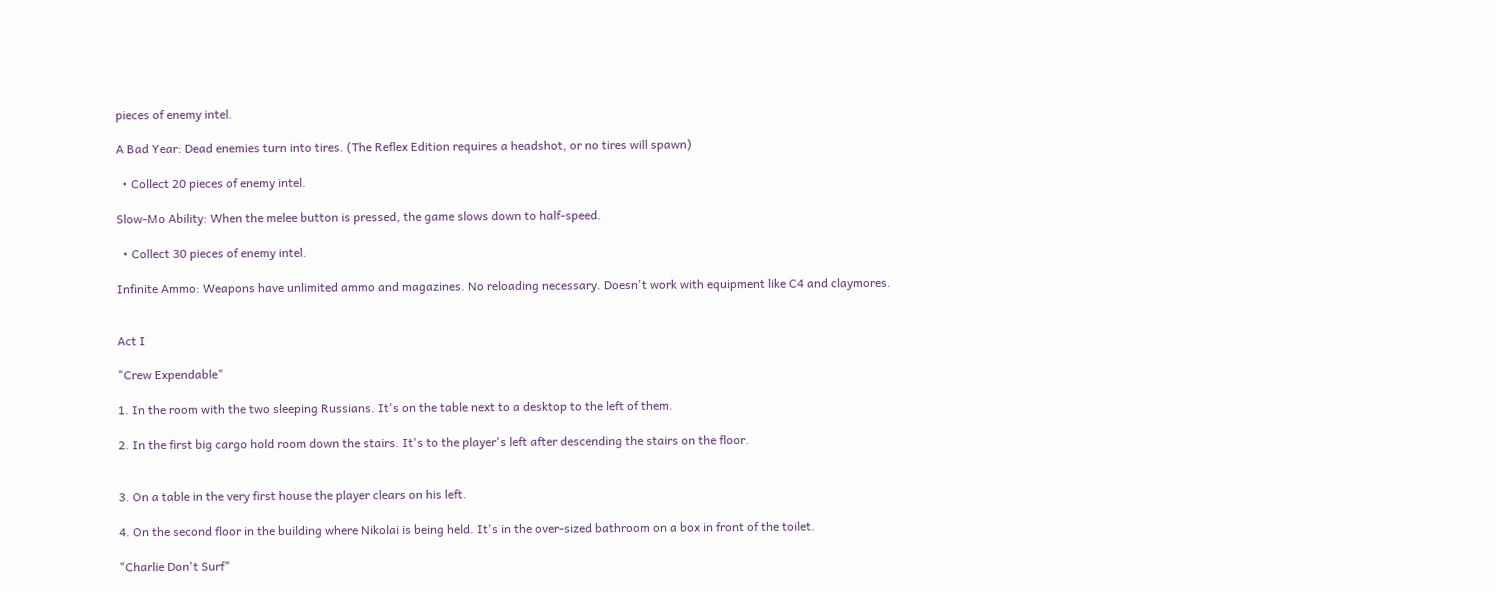pieces of enemy intel.

A Bad Year: Dead enemies turn into tires. (The Reflex Edition requires a headshot, or no tires will spawn)

  • Collect 20 pieces of enemy intel.

Slow-Mo Ability: When the melee button is pressed, the game slows down to half-speed.

  • Collect 30 pieces of enemy intel.

Infinite Ammo: Weapons have unlimited ammo and magazines. No reloading necessary. Doesn't work with equipment like C4 and claymores.


Act I

"Crew Expendable"

1. In the room with the two sleeping Russians. It's on the table next to a desktop to the left of them.

2. In the first big cargo hold room down the stairs. It's to the player's left after descending the stairs on the floor.


3. On a table in the very first house the player clears on his left.

4. On the second floor in the building where Nikolai is being held. It's in the over-sized bathroom on a box in front of the toilet.

"Charlie Don't Surf"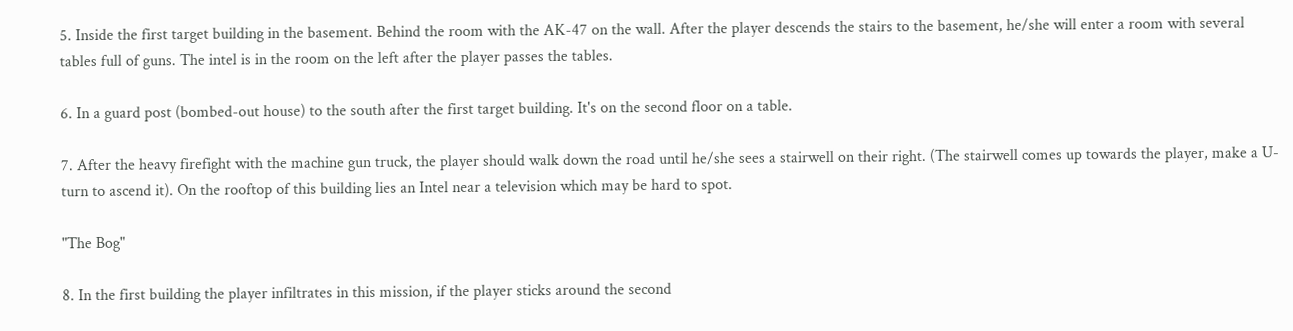5. Inside the first target building in the basement. Behind the room with the AK-47 on the wall. After the player descends the stairs to the basement, he/she will enter a room with several tables full of guns. The intel is in the room on the left after the player passes the tables.

6. In a guard post (bombed-out house) to the south after the first target building. It's on the second floor on a table.

7. After the heavy firefight with the machine gun truck, the player should walk down the road until he/she sees a stairwell on their right. (The stairwell comes up towards the player, make a U-turn to ascend it). On the rooftop of this building lies an Intel near a television which may be hard to spot.

"The Bog"

8. In the first building the player infiltrates in this mission, if the player sticks around the second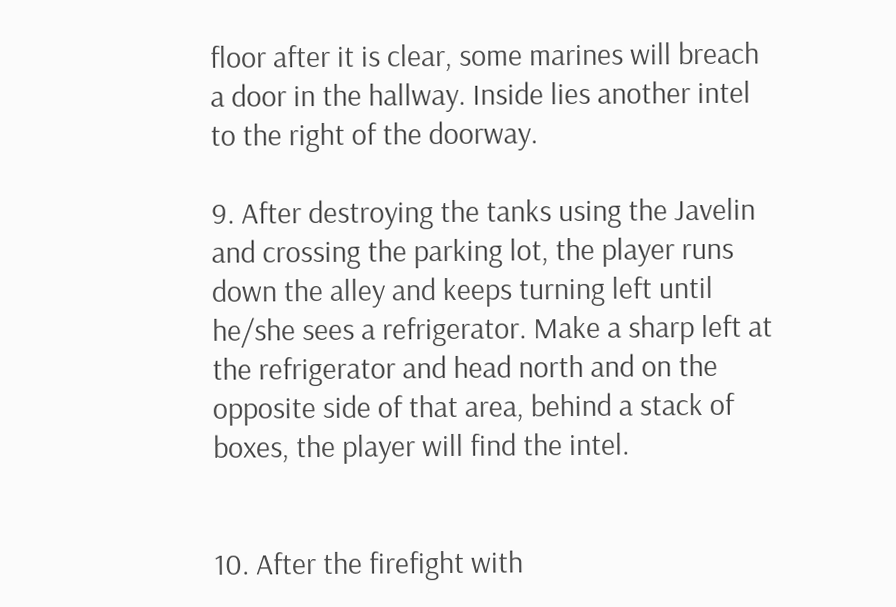floor after it is clear, some marines will breach a door in the hallway. Inside lies another intel to the right of the doorway.

9. After destroying the tanks using the Javelin and crossing the parking lot, the player runs down the alley and keeps turning left until he/she sees a refrigerator. Make a sharp left at the refrigerator and head north and on the opposite side of that area, behind a stack of boxes, the player will find the intel.


10. After the firefight with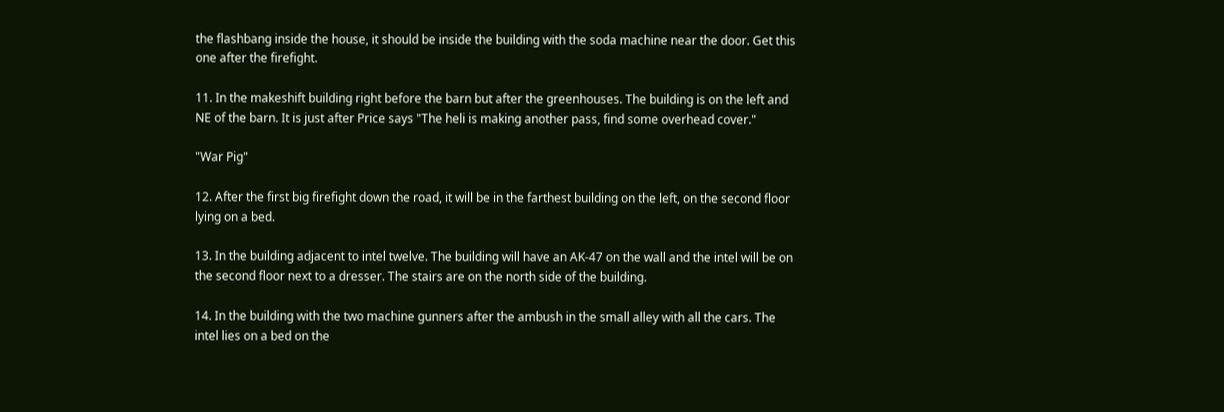the flashbang inside the house, it should be inside the building with the soda machine near the door. Get this one after the firefight.

11. In the makeshift building right before the barn but after the greenhouses. The building is on the left and NE of the barn. It is just after Price says "The heli is making another pass, find some overhead cover."

"War Pig"

12. After the first big firefight down the road, it will be in the farthest building on the left, on the second floor lying on a bed.

13. In the building adjacent to intel twelve. The building will have an AK-47 on the wall and the intel will be on the second floor next to a dresser. The stairs are on the north side of the building.

14. In the building with the two machine gunners after the ambush in the small alley with all the cars. The intel lies on a bed on the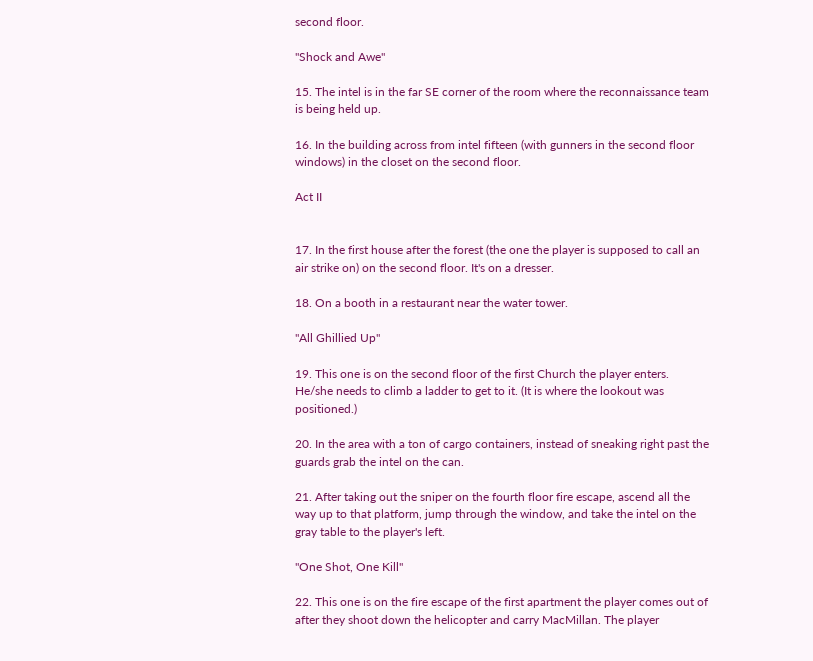second floor.

"Shock and Awe"

15. The intel is in the far SE corner of the room where the reconnaissance team is being held up.

16. In the building across from intel fifteen (with gunners in the second floor windows) in the closet on the second floor.

Act II


17. In the first house after the forest (the one the player is supposed to call an air strike on) on the second floor. It's on a dresser.

18. On a booth in a restaurant near the water tower.

"All Ghillied Up"

19. This one is on the second floor of the first Church the player enters. He/she needs to climb a ladder to get to it. (It is where the lookout was positioned.)

20. In the area with a ton of cargo containers, instead of sneaking right past the guards grab the intel on the can.

21. After taking out the sniper on the fourth floor fire escape, ascend all the way up to that platform, jump through the window, and take the intel on the gray table to the player's left.

"One Shot, One Kill"

22. This one is on the fire escape of the first apartment the player comes out of after they shoot down the helicopter and carry MacMillan. The player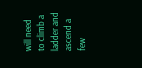will need to climb a ladder and ascend a few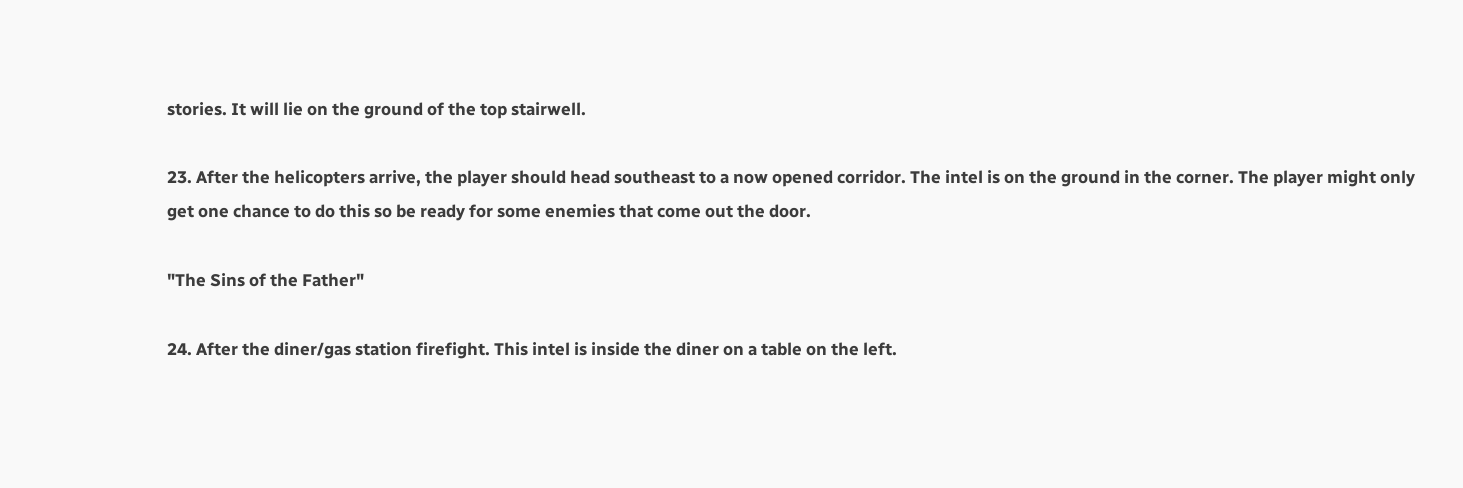stories. It will lie on the ground of the top stairwell.

23. After the helicopters arrive, the player should head southeast to a now opened corridor. The intel is on the ground in the corner. The player might only get one chance to do this so be ready for some enemies that come out the door.

"The Sins of the Father"

24. After the diner/gas station firefight. This intel is inside the diner on a table on the left.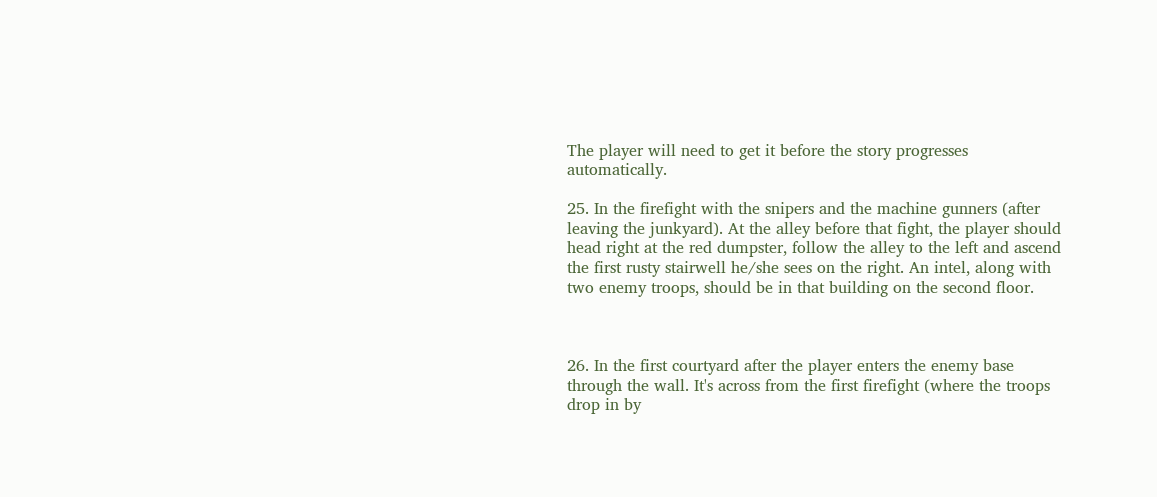The player will need to get it before the story progresses automatically.

25. In the firefight with the snipers and the machine gunners (after leaving the junkyard). At the alley before that fight, the player should head right at the red dumpster, follow the alley to the left and ascend the first rusty stairwell he/she sees on the right. An intel, along with two enemy troops, should be in that building on the second floor.



26. In the first courtyard after the player enters the enemy base through the wall. It's across from the first firefight (where the troops drop in by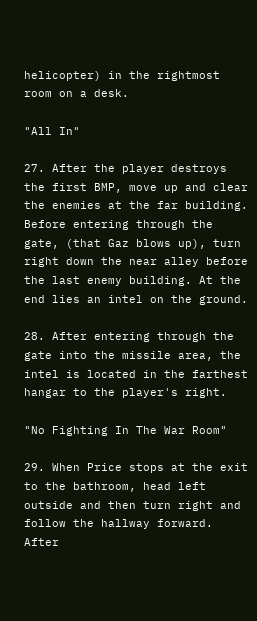helicopter) in the rightmost room on a desk.

"All In"

27. After the player destroys the first BMP, move up and clear the enemies at the far building. Before entering through the gate, (that Gaz blows up), turn right down the near alley before the last enemy building. At the end lies an intel on the ground.

28. After entering through the gate into the missile area, the intel is located in the farthest hangar to the player's right.

"No Fighting In The War Room"

29. When Price stops at the exit to the bathroom, head left outside and then turn right and follow the hallway forward. After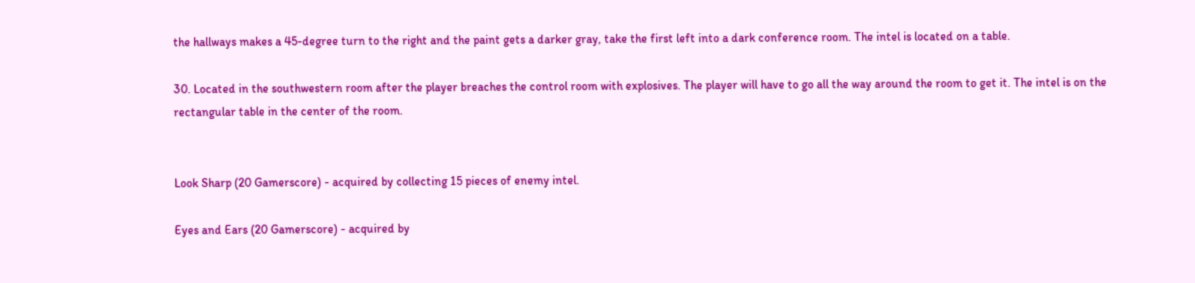the hallways makes a 45-degree turn to the right and the paint gets a darker gray, take the first left into a dark conference room. The intel is located on a table.

30. Located in the southwestern room after the player breaches the control room with explosives. The player will have to go all the way around the room to get it. The intel is on the rectangular table in the center of the room.


Look Sharp (20 Gamerscore) - acquired by collecting 15 pieces of enemy intel.

Eyes and Ears (20 Gamerscore) - acquired by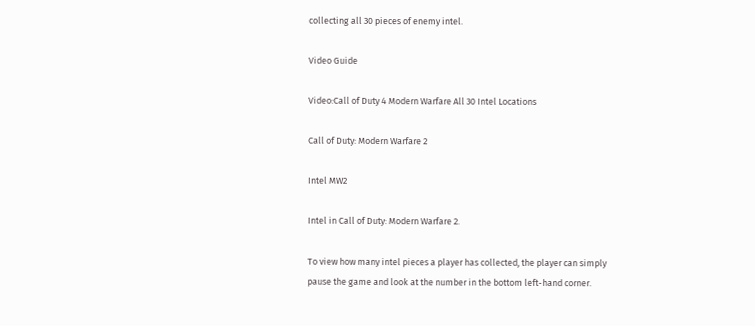collecting all 30 pieces of enemy intel.

Video Guide

Video:Call of Duty 4 Modern Warfare All 30 Intel Locations

Call of Duty: Modern Warfare 2

Intel MW2

Intel in Call of Duty: Modern Warfare 2.

To view how many intel pieces a player has collected, the player can simply pause the game and look at the number in the bottom left-hand corner.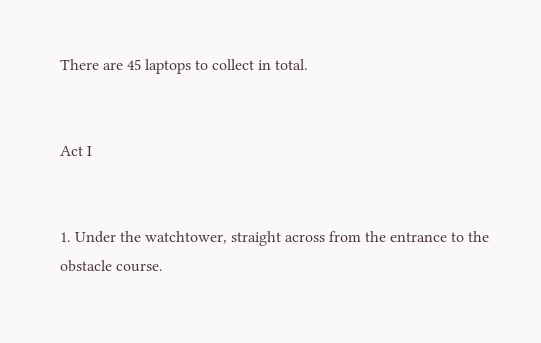There are 45 laptops to collect in total.


Act I


1. Under the watchtower, straight across from the entrance to the obstacle course.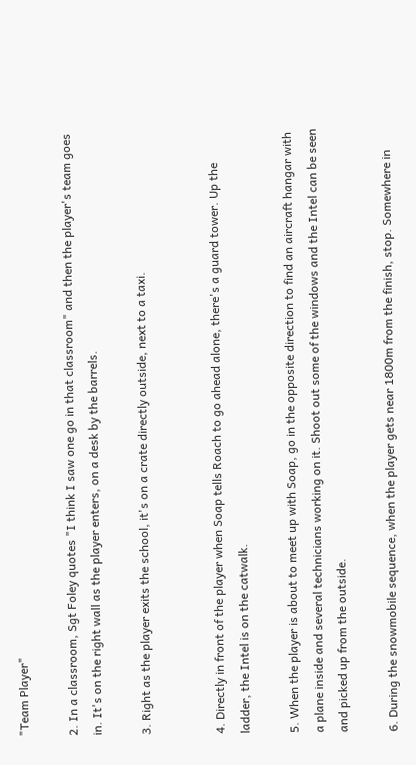"Team Player"

2. In a classroom, Sgt Foley quotes "I think I saw one go in that classroom" and then the player's team goes in. It's on the right wall as the player enters, on a desk by the barrels.

3. Right as the player exits the school, it's on a crate directly outside, next to a taxi.


4. Directly in front of the player when Soap tells Roach to go ahead alone, there's a guard tower. Up the ladder, the Intel is on the catwalk.

5. When the player is about to meet up with Soap, go in the opposite direction to find an aircraft hangar with a plane inside and several technicians working on it. Shoot out some of the windows and the Intel can be seen and picked up from the outside.

6. During the snowmobile sequence, when the player gets near 1800m from the finish, stop. Somewhere in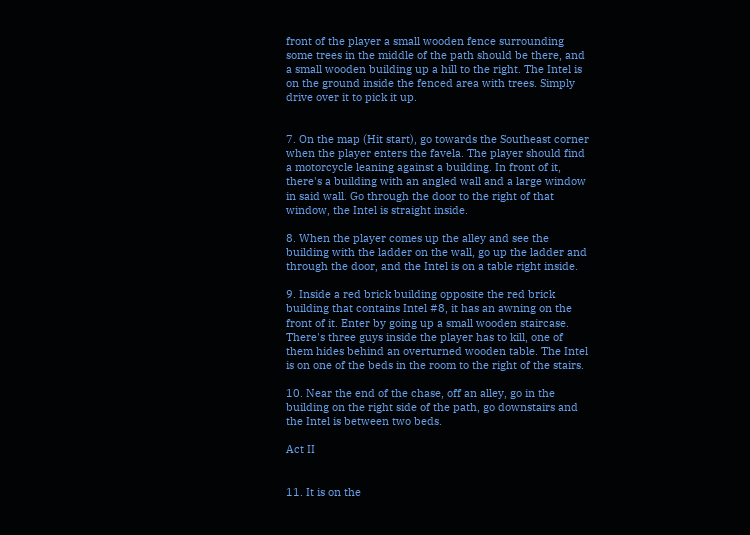front of the player a small wooden fence surrounding some trees in the middle of the path should be there, and a small wooden building up a hill to the right. The Intel is on the ground inside the fenced area with trees. Simply drive over it to pick it up.


7. On the map (Hit start), go towards the Southeast corner when the player enters the favela. The player should find a motorcycle leaning against a building. In front of it, there's a building with an angled wall and a large window in said wall. Go through the door to the right of that window, the Intel is straight inside.

8. When the player comes up the alley and see the building with the ladder on the wall, go up the ladder and through the door, and the Intel is on a table right inside.

9. Inside a red brick building opposite the red brick building that contains Intel #8, it has an awning on the front of it. Enter by going up a small wooden staircase. There's three guys inside the player has to kill, one of them hides behind an overturned wooden table. The Intel is on one of the beds in the room to the right of the stairs.

10. Near the end of the chase, off an alley, go in the building on the right side of the path, go downstairs and the Intel is between two beds.

Act II


11. It is on the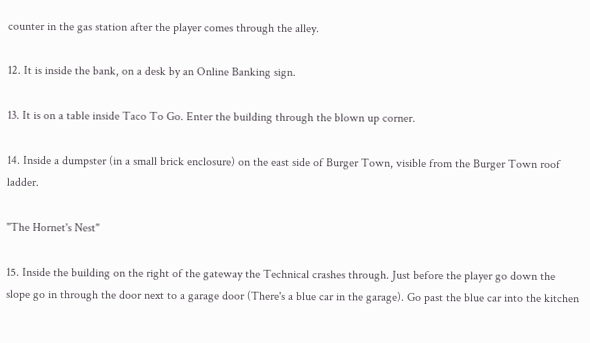counter in the gas station after the player comes through the alley.

12. It is inside the bank, on a desk by an Online Banking sign.

13. It is on a table inside Taco To Go. Enter the building through the blown up corner.

14. Inside a dumpster (in a small brick enclosure) on the east side of Burger Town, visible from the Burger Town roof ladder.

"The Hornet's Nest"

15. Inside the building on the right of the gateway the Technical crashes through. Just before the player go down the slope go in through the door next to a garage door (There's a blue car in the garage). Go past the blue car into the kitchen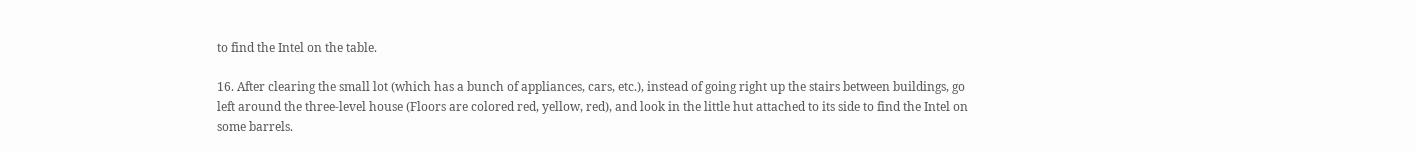to find the Intel on the table.

16. After clearing the small lot (which has a bunch of appliances, cars, etc.), instead of going right up the stairs between buildings, go left around the three-level house (Floors are colored red, yellow, red), and look in the little hut attached to its side to find the Intel on some barrels.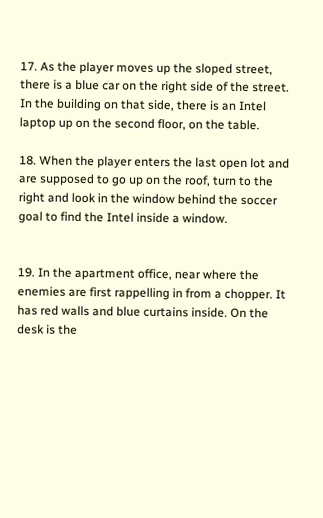17. As the player moves up the sloped street, there is a blue car on the right side of the street. In the building on that side, there is an Intel laptop up on the second floor, on the table.

18. When the player enters the last open lot and are supposed to go up on the roof, turn to the right and look in the window behind the soccer goal to find the Intel inside a window.


19. In the apartment office, near where the enemies are first rappelling in from a chopper. It has red walls and blue curtains inside. On the desk is the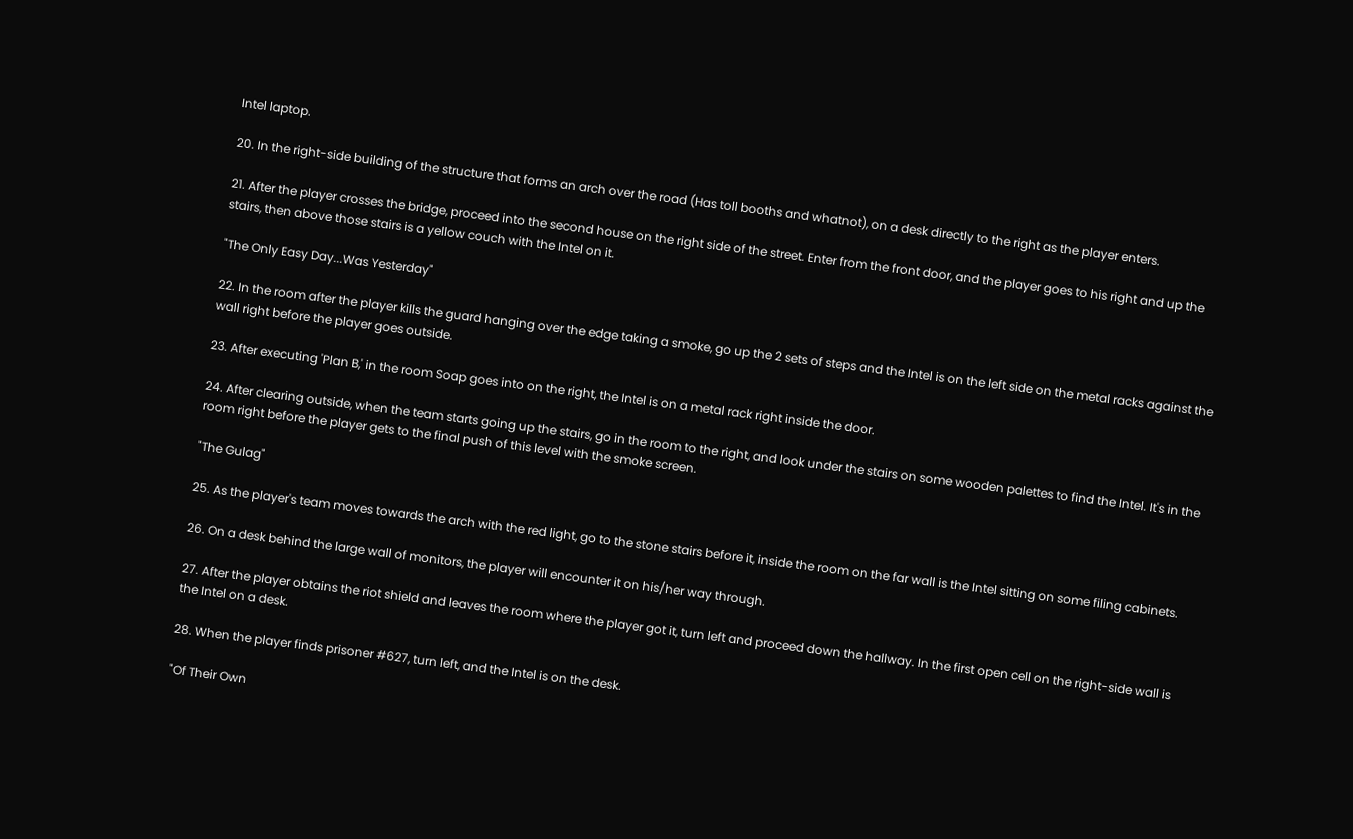Intel laptop.

20. In the right-side building of the structure that forms an arch over the road (Has toll booths and whatnot), on a desk directly to the right as the player enters.

21. After the player crosses the bridge, proceed into the second house on the right side of the street. Enter from the front door, and the player goes to his right and up the stairs, then above those stairs is a yellow couch with the Intel on it.

"The Only Easy Day...Was Yesterday"

22. In the room after the player kills the guard hanging over the edge taking a smoke, go up the 2 sets of steps and the Intel is on the left side on the metal racks against the wall right before the player goes outside.

23. After executing 'Plan B,' in the room Soap goes into on the right, the Intel is on a metal rack right inside the door.

24. After clearing outside, when the team starts going up the stairs, go in the room to the right, and look under the stairs on some wooden palettes to find the Intel. It's in the room right before the player gets to the final push of this level with the smoke screen.

"The Gulag"

25. As the player's team moves towards the arch with the red light, go to the stone stairs before it, inside the room on the far wall is the Intel sitting on some filing cabinets.

26. On a desk behind the large wall of monitors, the player will encounter it on his/her way through.

27. After the player obtains the riot shield and leaves the room where the player got it, turn left and proceed down the hallway. In the first open cell on the right-side wall is the Intel on a desk.

28. When the player finds prisoner #627, turn left, and the Intel is on the desk.

"Of Their Own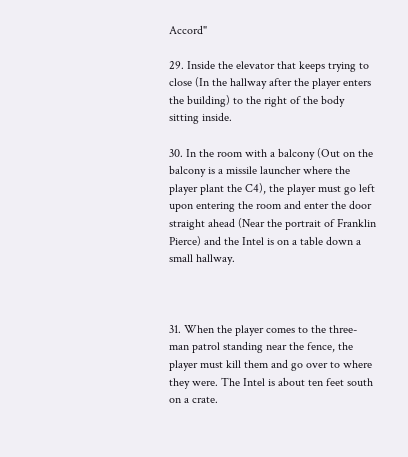Accord"

29. Inside the elevator that keeps trying to close (In the hallway after the player enters the building) to the right of the body sitting inside.

30. In the room with a balcony (Out on the balcony is a missile launcher where the player plant the C4), the player must go left upon entering the room and enter the door straight ahead (Near the portrait of Franklin Pierce) and the Intel is on a table down a small hallway.



31. When the player comes to the three-man patrol standing near the fence, the player must kill them and go over to where they were. The Intel is about ten feet south on a crate.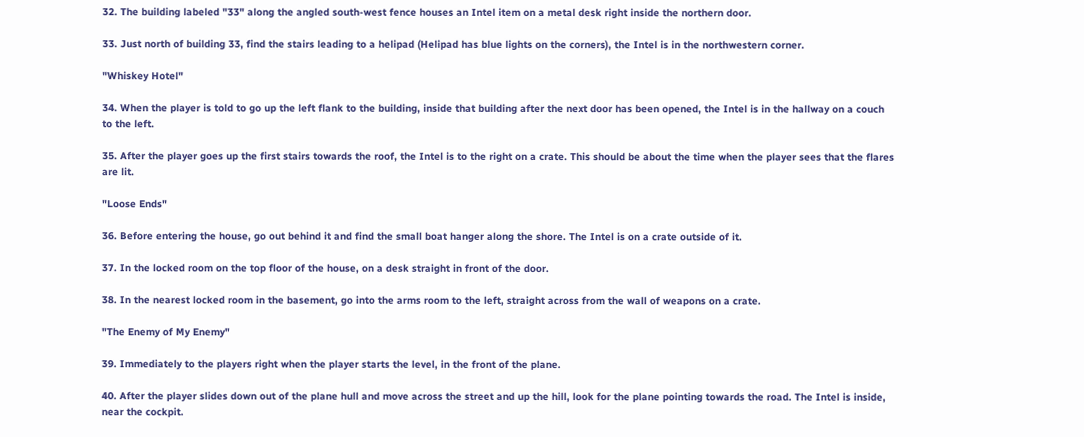32. The building labeled "33" along the angled south-west fence houses an Intel item on a metal desk right inside the northern door.

33. Just north of building 33, find the stairs leading to a helipad (Helipad has blue lights on the corners), the Intel is in the northwestern corner.

"Whiskey Hotel"

34. When the player is told to go up the left flank to the building, inside that building after the next door has been opened, the Intel is in the hallway on a couch to the left.

35. After the player goes up the first stairs towards the roof, the Intel is to the right on a crate. This should be about the time when the player sees that the flares are lit.

"Loose Ends"

36. Before entering the house, go out behind it and find the small boat hanger along the shore. The Intel is on a crate outside of it.

37. In the locked room on the top floor of the house, on a desk straight in front of the door.

38. In the nearest locked room in the basement, go into the arms room to the left, straight across from the wall of weapons on a crate.

"The Enemy of My Enemy"

39. Immediately to the players right when the player starts the level, in the front of the plane.

40. After the player slides down out of the plane hull and move across the street and up the hill, look for the plane pointing towards the road. The Intel is inside, near the cockpit.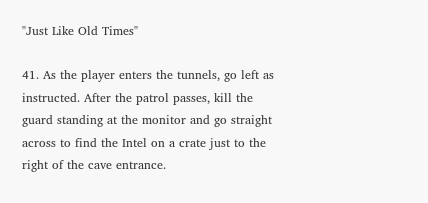"Just Like Old Times"

41. As the player enters the tunnels, go left as instructed. After the patrol passes, kill the guard standing at the monitor and go straight across to find the Intel on a crate just to the right of the cave entrance.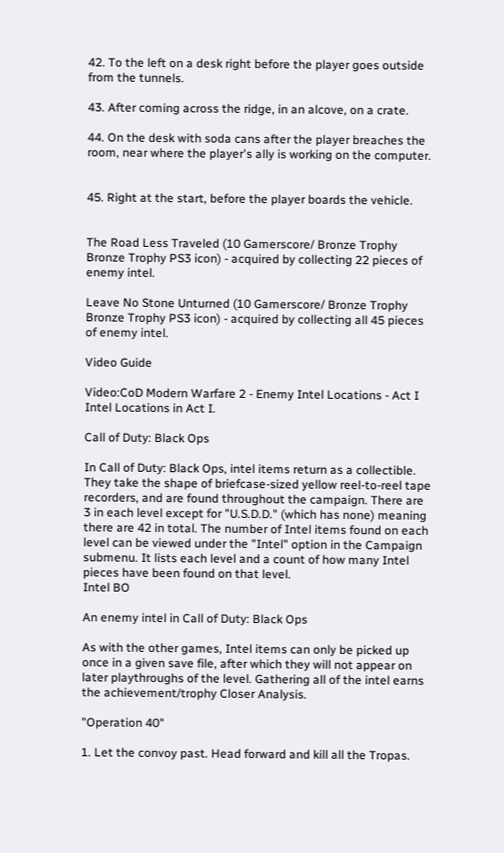42. To the left on a desk right before the player goes outside from the tunnels.

43. After coming across the ridge, in an alcove, on a crate.

44. On the desk with soda cans after the player breaches the room, near where the player's ally is working on the computer.


45. Right at the start, before the player boards the vehicle.


The Road Less Traveled (10 Gamerscore/ Bronze Trophy Bronze Trophy PS3 icon) - acquired by collecting 22 pieces of enemy intel.

Leave No Stone Unturned (10 Gamerscore/ Bronze Trophy Bronze Trophy PS3 icon) - acquired by collecting all 45 pieces of enemy intel.

Video Guide

Video:CoD Modern Warfare 2 - Enemy Intel Locations - Act I
Intel Locations in Act I.

Call of Duty: Black Ops

In Call of Duty: Black Ops, intel items return as a collectible. They take the shape of briefcase-sized yellow reel-to-reel tape recorders, and are found throughout the campaign. There are 3 in each level except for "U.S.D.D." (which has none) meaning there are 42 in total. The number of Intel items found on each level can be viewed under the "Intel" option in the Campaign submenu. It lists each level and a count of how many Intel pieces have been found on that level.
Intel BO

An enemy intel in Call of Duty: Black Ops

As with the other games, Intel items can only be picked up once in a given save file, after which they will not appear on later playthroughs of the level. Gathering all of the intel earns the achievement/trophy Closer Analysis.

"Operation 40"

1. Let the convoy past. Head forward and kill all the Tropas.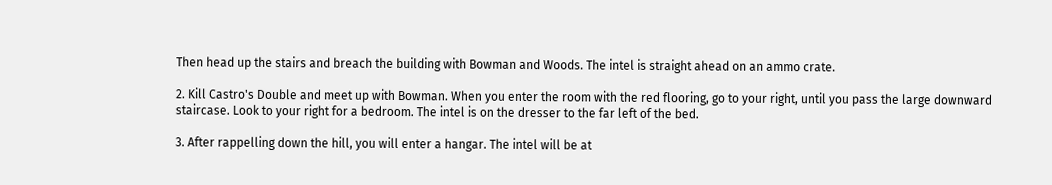Then head up the stairs and breach the building with Bowman and Woods. The intel is straight ahead on an ammo crate.

2. Kill Castro's Double and meet up with Bowman. When you enter the room with the red flooring, go to your right, until you pass the large downward staircase. Look to your right for a bedroom. The intel is on the dresser to the far left of the bed.

3. After rappelling down the hill, you will enter a hangar. The intel will be at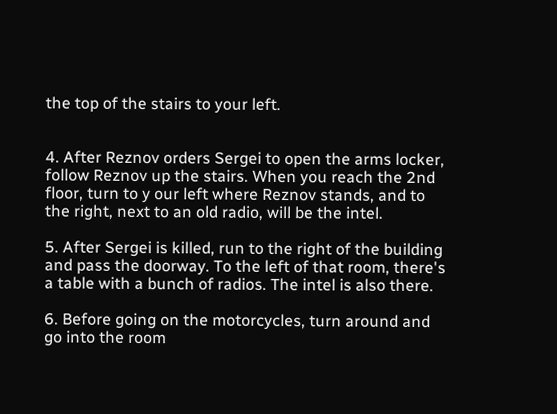the top of the stairs to your left.


4. After Reznov orders Sergei to open the arms locker, follow Reznov up the stairs. When you reach the 2nd floor, turn to y our left where Reznov stands, and to the right, next to an old radio, will be the intel.

5. After Sergei is killed, run to the right of the building and pass the doorway. To the left of that room, there's a table with a bunch of radios. The intel is also there.

6. Before going on the motorcycles, turn around and go into the room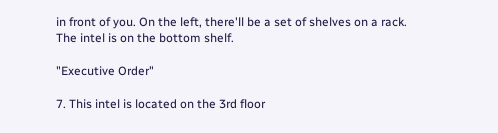in front of you. On the left, there'll be a set of shelves on a rack. The intel is on the bottom shelf.

"Executive Order"

7. This intel is located on the 3rd floor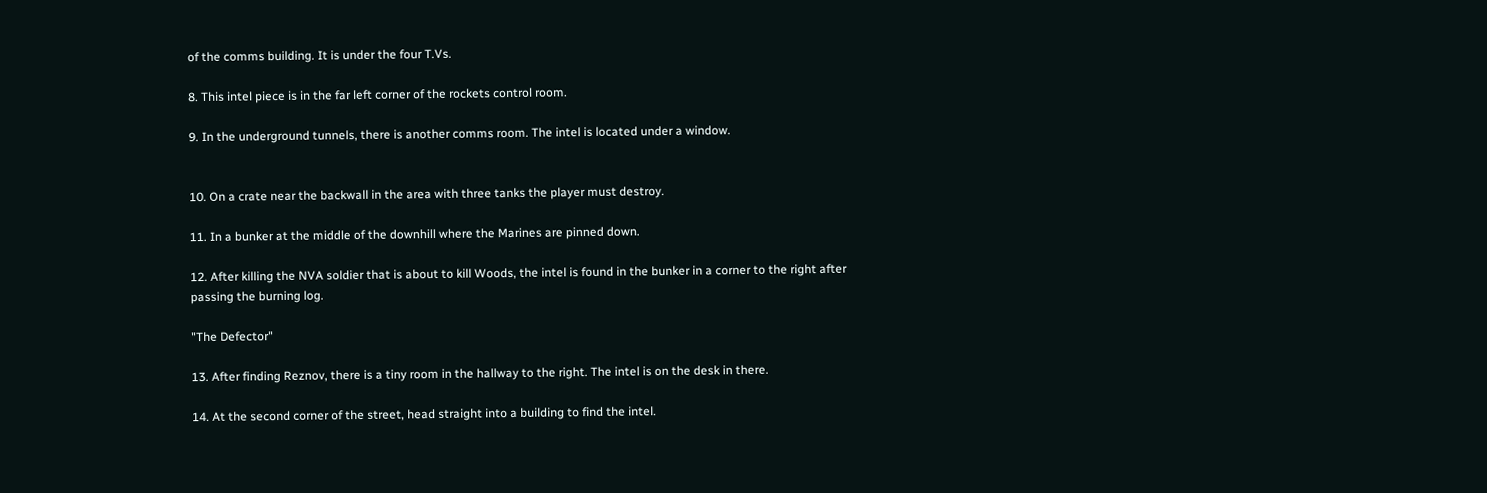of the comms building. It is under the four T.Vs.

8. This intel piece is in the far left corner of the rockets control room.

9. In the underground tunnels, there is another comms room. The intel is located under a window.


10. On a crate near the backwall in the area with three tanks the player must destroy.

11. In a bunker at the middle of the downhill where the Marines are pinned down.

12. After killing the NVA soldier that is about to kill Woods, the intel is found in the bunker in a corner to the right after passing the burning log.

"The Defector"

13. After finding Reznov, there is a tiny room in the hallway to the right. The intel is on the desk in there.

14. At the second corner of the street, head straight into a building to find the intel.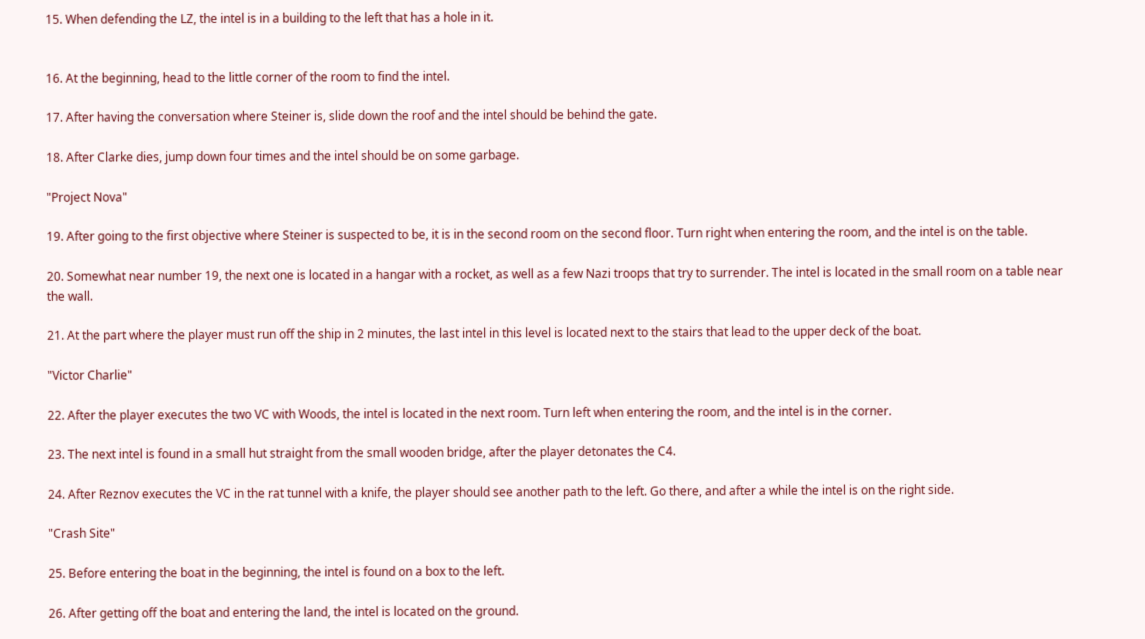15. When defending the LZ, the intel is in a building to the left that has a hole in it.


16. At the beginning, head to the little corner of the room to find the intel.

17. After having the conversation where Steiner is, slide down the roof and the intel should be behind the gate.

18. After Clarke dies, jump down four times and the intel should be on some garbage.

"Project Nova"

19. After going to the first objective where Steiner is suspected to be, it is in the second room on the second floor. Turn right when entering the room, and the intel is on the table.

20. Somewhat near number 19, the next one is located in a hangar with a rocket, as well as a few Nazi troops that try to surrender. The intel is located in the small room on a table near the wall.

21. At the part where the player must run off the ship in 2 minutes, the last intel in this level is located next to the stairs that lead to the upper deck of the boat.

"Victor Charlie"

22. After the player executes the two VC with Woods, the intel is located in the next room. Turn left when entering the room, and the intel is in the corner.

23. The next intel is found in a small hut straight from the small wooden bridge, after the player detonates the C4.

24. After Reznov executes the VC in the rat tunnel with a knife, the player should see another path to the left. Go there, and after a while the intel is on the right side.

"Crash Site"

25. Before entering the boat in the beginning, the intel is found on a box to the left.

26. After getting off the boat and entering the land, the intel is located on the ground.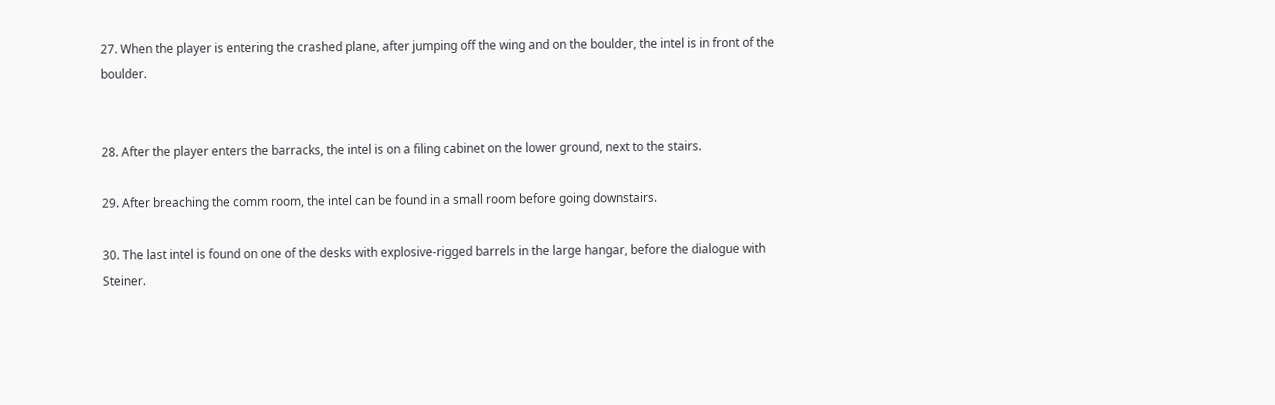27. When the player is entering the crashed plane, after jumping off the wing and on the boulder, the intel is in front of the boulder.


28. After the player enters the barracks, the intel is on a filing cabinet on the lower ground, next to the stairs.

29. After breaching the comm room, the intel can be found in a small room before going downstairs.

30. The last intel is found on one of the desks with explosive-rigged barrels in the large hangar, before the dialogue with Steiner.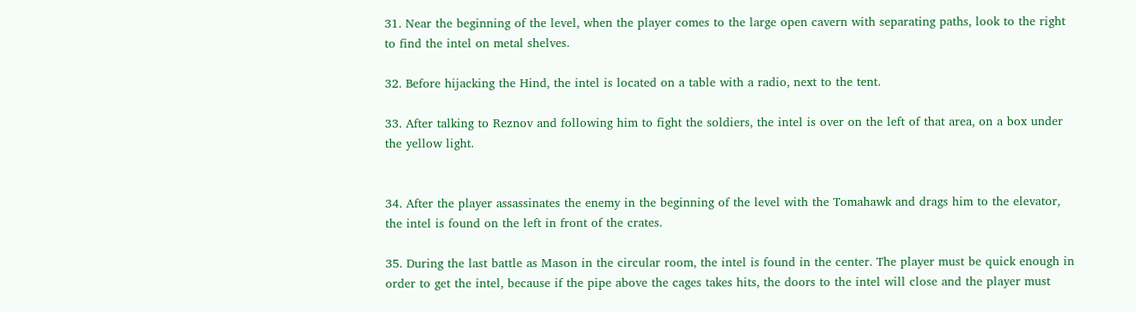31. Near the beginning of the level, when the player comes to the large open cavern with separating paths, look to the right to find the intel on metal shelves.

32. Before hijacking the Hind, the intel is located on a table with a radio, next to the tent.

33. After talking to Reznov and following him to fight the soldiers, the intel is over on the left of that area, on a box under the yellow light.


34. After the player assassinates the enemy in the beginning of the level with the Tomahawk and drags him to the elevator, the intel is found on the left in front of the crates.

35. During the last battle as Mason in the circular room, the intel is found in the center. The player must be quick enough in order to get the intel, because if the pipe above the cages takes hits, the doors to the intel will close and the player must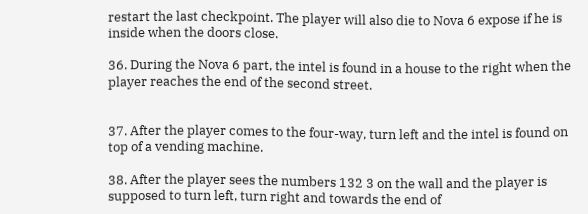restart the last checkpoint. The player will also die to Nova 6 expose if he is inside when the doors close.

36. During the Nova 6 part, the intel is found in a house to the right when the player reaches the end of the second street.


37. After the player comes to the four-way, turn left and the intel is found on top of a vending machine.

38. After the player sees the numbers 132 3 on the wall and the player is supposed to turn left, turn right and towards the end of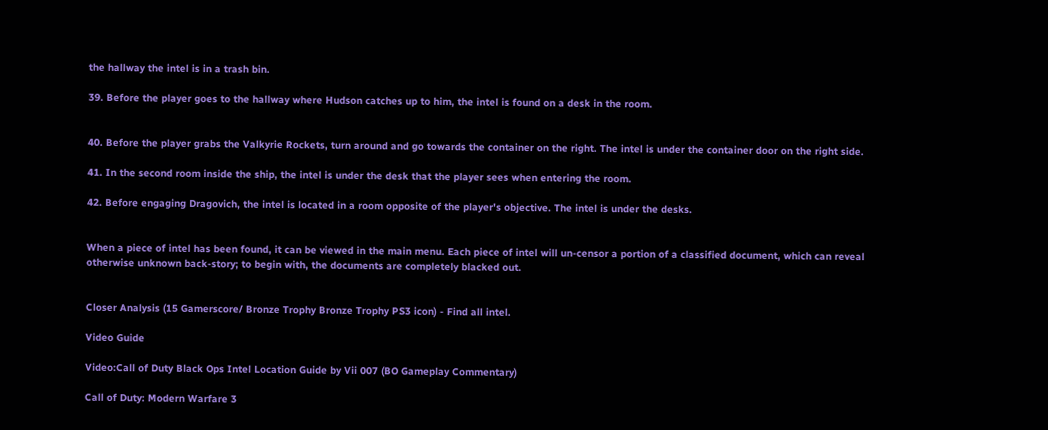the hallway the intel is in a trash bin.

39. Before the player goes to the hallway where Hudson catches up to him, the intel is found on a desk in the room.


40. Before the player grabs the Valkyrie Rockets, turn around and go towards the container on the right. The intel is under the container door on the right side.

41. In the second room inside the ship, the intel is under the desk that the player sees when entering the room.

42. Before engaging Dragovich, the intel is located in a room opposite of the player's objective. The intel is under the desks.


When a piece of intel has been found, it can be viewed in the main menu. Each piece of intel will un-censor a portion of a classified document, which can reveal otherwise unknown back-story; to begin with, the documents are completely blacked out.


Closer Analysis (15 Gamerscore/ Bronze Trophy Bronze Trophy PS3 icon) - Find all intel.

Video Guide

Video:Call of Duty Black Ops Intel Location Guide by Vii 007 (BO Gameplay Commentary)

Call of Duty: Modern Warfare 3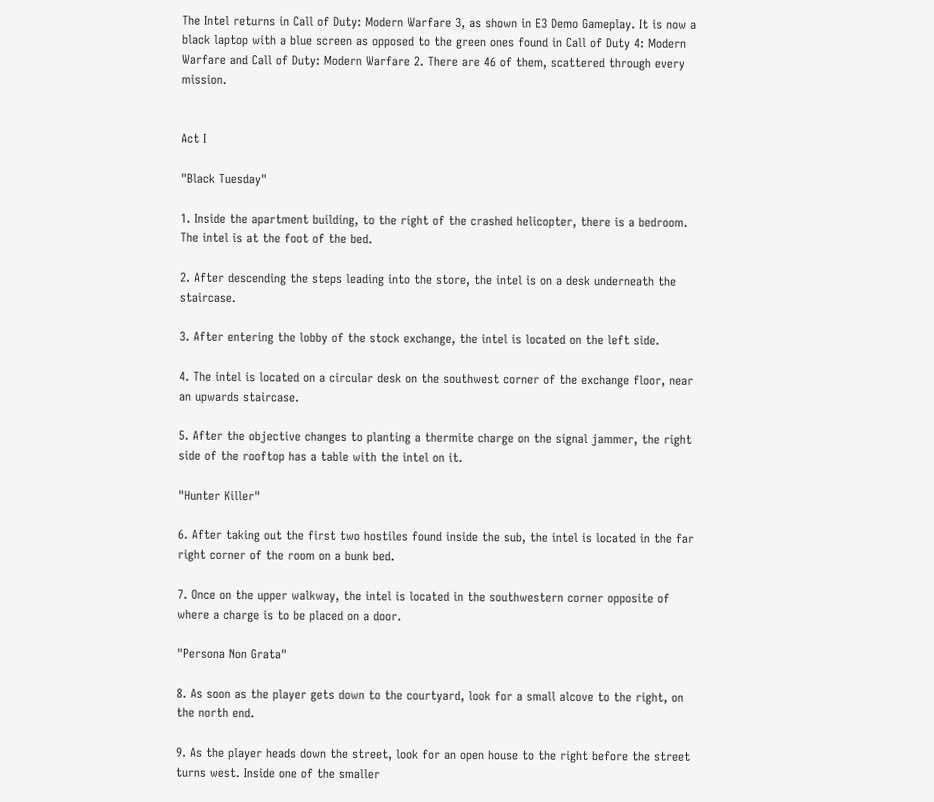The Intel returns in Call of Duty: Modern Warfare 3, as shown in E3 Demo Gameplay. It is now a black laptop with a blue screen as opposed to the green ones found in Call of Duty 4: Modern Warfare and Call of Duty: Modern Warfare 2. There are 46 of them, scattered through every mission.


Act I

"Black Tuesday"

1. Inside the apartment building, to the right of the crashed helicopter, there is a bedroom. The intel is at the foot of the bed.

2. After descending the steps leading into the store, the intel is on a desk underneath the staircase.

3. After entering the lobby of the stock exchange, the intel is located on the left side.

4. The intel is located on a circular desk on the southwest corner of the exchange floor, near an upwards staircase.

5. After the objective changes to planting a thermite charge on the signal jammer, the right side of the rooftop has a table with the intel on it.

"Hunter Killer"

6. After taking out the first two hostiles found inside the sub, the intel is located in the far right corner of the room on a bunk bed.

7. Once on the upper walkway, the intel is located in the southwestern corner opposite of where a charge is to be placed on a door.

"Persona Non Grata"

8. As soon as the player gets down to the courtyard, look for a small alcove to the right, on the north end.

9. As the player heads down the street, look for an open house to the right before the street turns west. Inside one of the smaller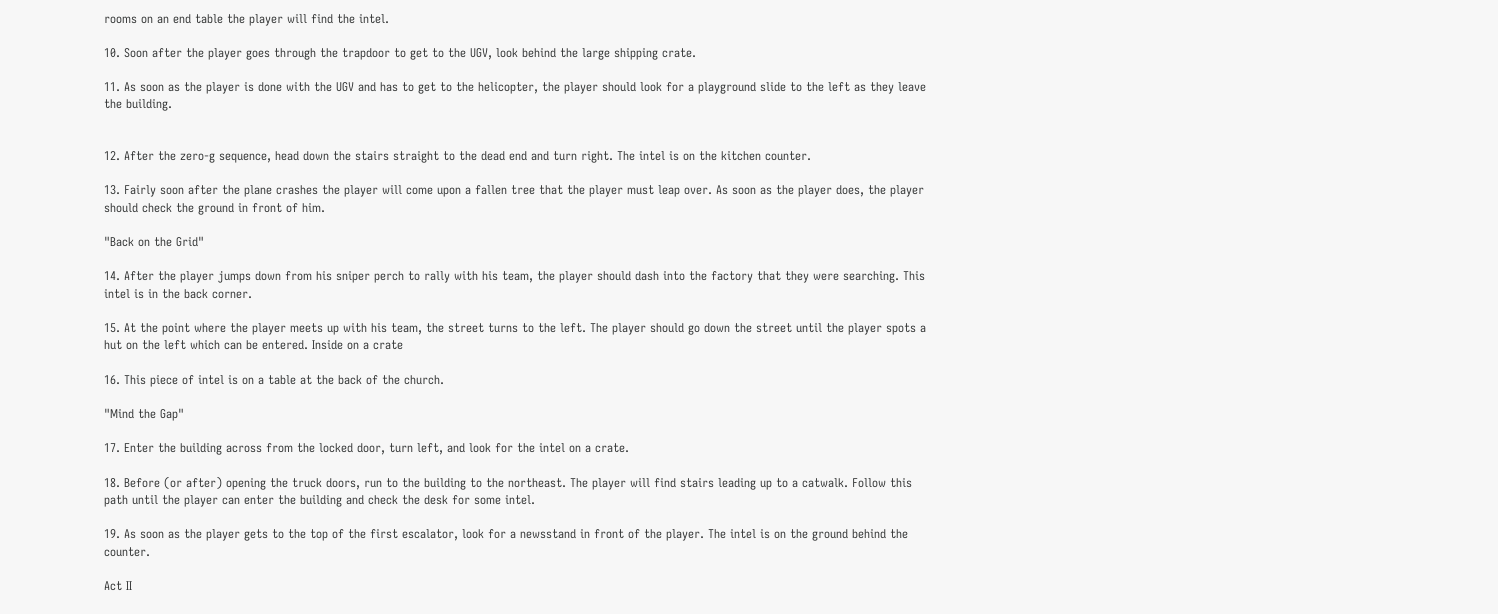rooms on an end table the player will find the intel.

10. Soon after the player goes through the trapdoor to get to the UGV, look behind the large shipping crate.

11. As soon as the player is done with the UGV and has to get to the helicopter, the player should look for a playground slide to the left as they leave the building.


12. After the zero-g sequence, head down the stairs straight to the dead end and turn right. The intel is on the kitchen counter.

13. Fairly soon after the plane crashes the player will come upon a fallen tree that the player must leap over. As soon as the player does, the player should check the ground in front of him.

"Back on the Grid"

14. After the player jumps down from his sniper perch to rally with his team, the player should dash into the factory that they were searching. This intel is in the back corner.

15. At the point where the player meets up with his team, the street turns to the left. The player should go down the street until the player spots a hut on the left which can be entered. Inside on a crate

16. This piece of intel is on a table at the back of the church.

"Mind the Gap"

17. Enter the building across from the locked door, turn left, and look for the intel on a crate.

18. Before (or after) opening the truck doors, run to the building to the northeast. The player will find stairs leading up to a catwalk. Follow this path until the player can enter the building and check the desk for some intel.

19. As soon as the player gets to the top of the first escalator, look for a newsstand in front of the player. The intel is on the ground behind the counter.

Act II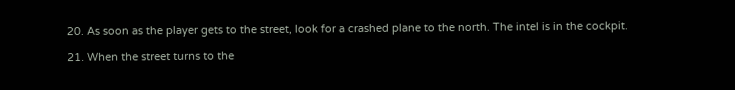20. As soon as the player gets to the street, look for a crashed plane to the north. The intel is in the cockpit.

21. When the street turns to the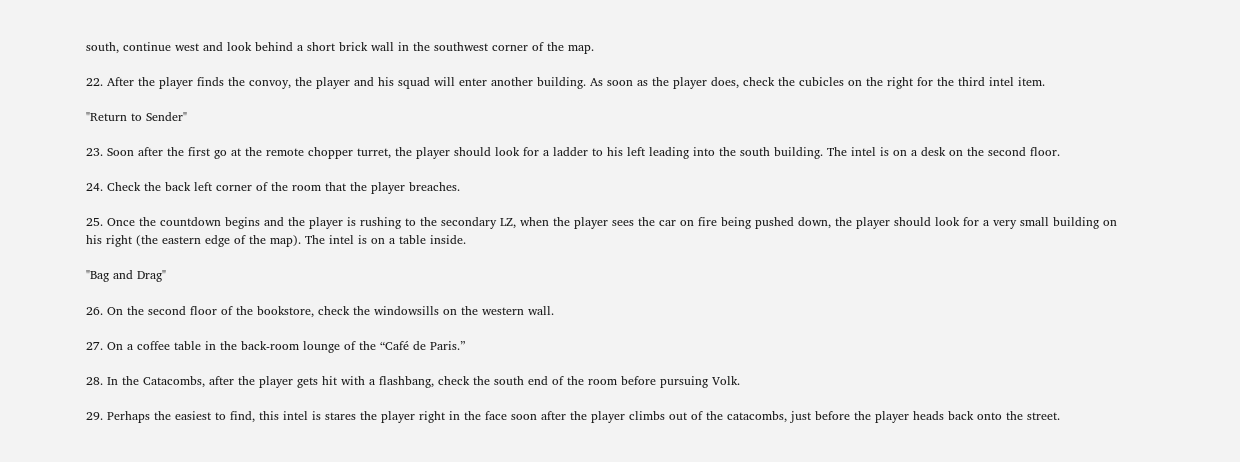south, continue west and look behind a short brick wall in the southwest corner of the map.

22. After the player finds the convoy, the player and his squad will enter another building. As soon as the player does, check the cubicles on the right for the third intel item.

"Return to Sender"

23. Soon after the first go at the remote chopper turret, the player should look for a ladder to his left leading into the south building. The intel is on a desk on the second floor.

24. Check the back left corner of the room that the player breaches.

25. Once the countdown begins and the player is rushing to the secondary LZ, when the player sees the car on fire being pushed down, the player should look for a very small building on his right (the eastern edge of the map). The intel is on a table inside.

"Bag and Drag"

26. On the second floor of the bookstore, check the windowsills on the western wall.

27. On a coffee table in the back-room lounge of the “Café de Paris.”

28. In the Catacombs, after the player gets hit with a flashbang, check the south end of the room before pursuing Volk.

29. Perhaps the easiest to find, this intel is stares the player right in the face soon after the player climbs out of the catacombs, just before the player heads back onto the street.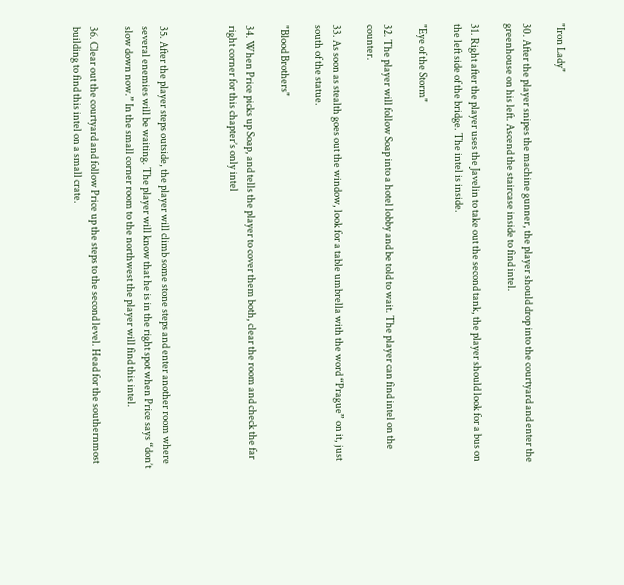"Iron Lady"

30. After the player snipes the machine gunner, the player should drop into the courtyard and enter the greenhouse on his left. Ascend the staircase inside to find intel.

31. Right after the player uses the Javelin to take out the second tank, the player should look for a bus on the left side of the bridge. The intel is inside.

"Eye of the Storm"

32. The player will follow Soap into a hotel lobby and be told to wait. The player can find intel on the counter.

33. As soon as stealth goes out the window, look for a table umbrella with the word “Prague” on it, just south of the statue.

"Blood Brothers"

34. When Price picks up Soap, and tells the player to cover them both, clear the room and check the far right corner for this chapter’s only intel



35. After the player steps outside, the player will climb some stone steps and enter another room where several enemies will be waiting. The player will know that he is in the right spot when Price says “don’t slow down now.” In the small corner room to the northwest the player will find this intel.

36. Clear out the courtyard and follow Price up the steps to the second level. Head for the southernmost building to find this intel on a small crate.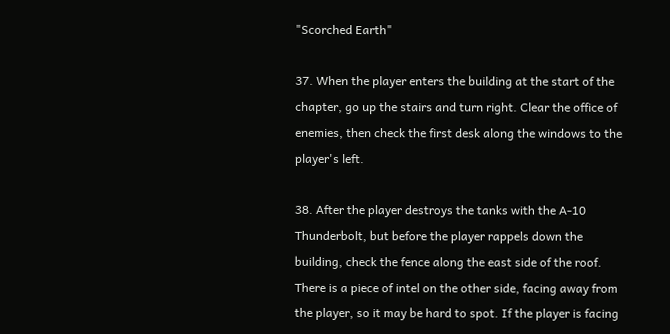"Scorched Earth"

37. When the player enters the building at the start of the chapter, go up the stairs and turn right. Clear the office of enemies, then check the first desk along the windows to the player's left.

38. After the player destroys the tanks with the A-10 Thunderbolt, but before the player rappels down the building, check the fence along the east side of the roof. There is a piece of intel on the other side, facing away from the player, so it may be hard to spot. If the player is facing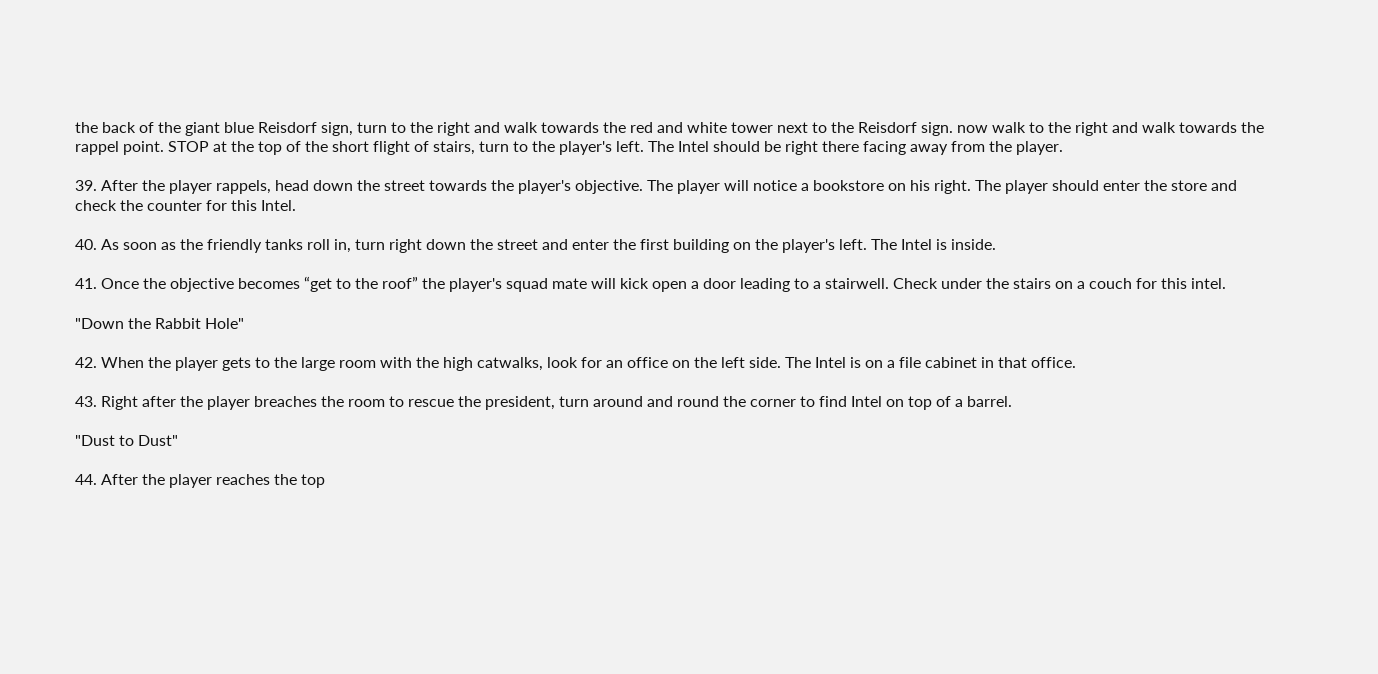the back of the giant blue Reisdorf sign, turn to the right and walk towards the red and white tower next to the Reisdorf sign. now walk to the right and walk towards the rappel point. STOP at the top of the short flight of stairs, turn to the player's left. The Intel should be right there facing away from the player.

39. After the player rappels, head down the street towards the player's objective. The player will notice a bookstore on his right. The player should enter the store and check the counter for this Intel.

40. As soon as the friendly tanks roll in, turn right down the street and enter the first building on the player's left. The Intel is inside.

41. Once the objective becomes “get to the roof” the player's squad mate will kick open a door leading to a stairwell. Check under the stairs on a couch for this intel.

"Down the Rabbit Hole"

42. When the player gets to the large room with the high catwalks, look for an office on the left side. The Intel is on a file cabinet in that office.

43. Right after the player breaches the room to rescue the president, turn around and round the corner to find Intel on top of a barrel.

"Dust to Dust"

44. After the player reaches the top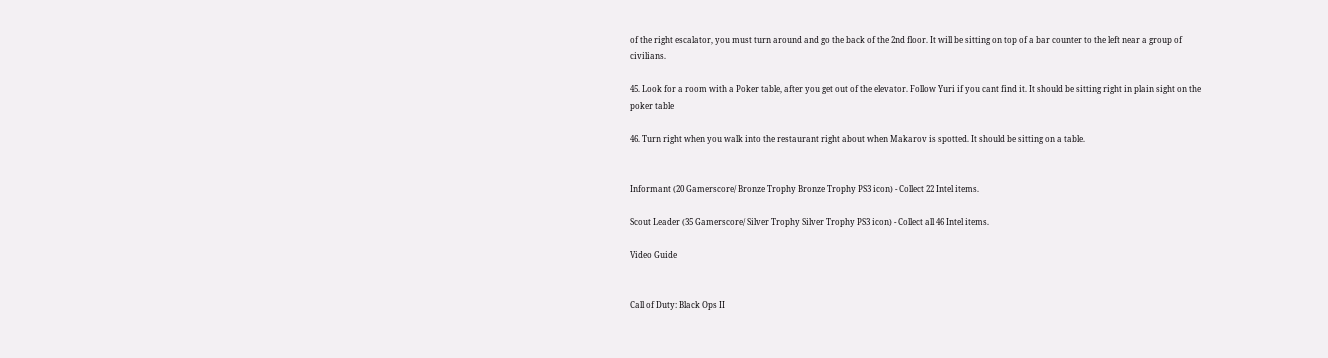of the right escalator, you must turn around and go the back of the 2nd floor. It will be sitting on top of a bar counter to the left near a group of civilians.

45. Look for a room with a Poker table, after you get out of the elevator. Follow Yuri if you cant find it. It should be sitting right in plain sight on the poker table

46. Turn right when you walk into the restaurant right about when Makarov is spotted. It should be sitting on a table.


Informant (20 Gamerscore/ Bronze Trophy Bronze Trophy PS3 icon) - Collect 22 Intel items.

Scout Leader (35 Gamerscore/ Silver Trophy Silver Trophy PS3 icon) - Collect all 46 Intel items.

Video Guide


Call of Duty: Black Ops II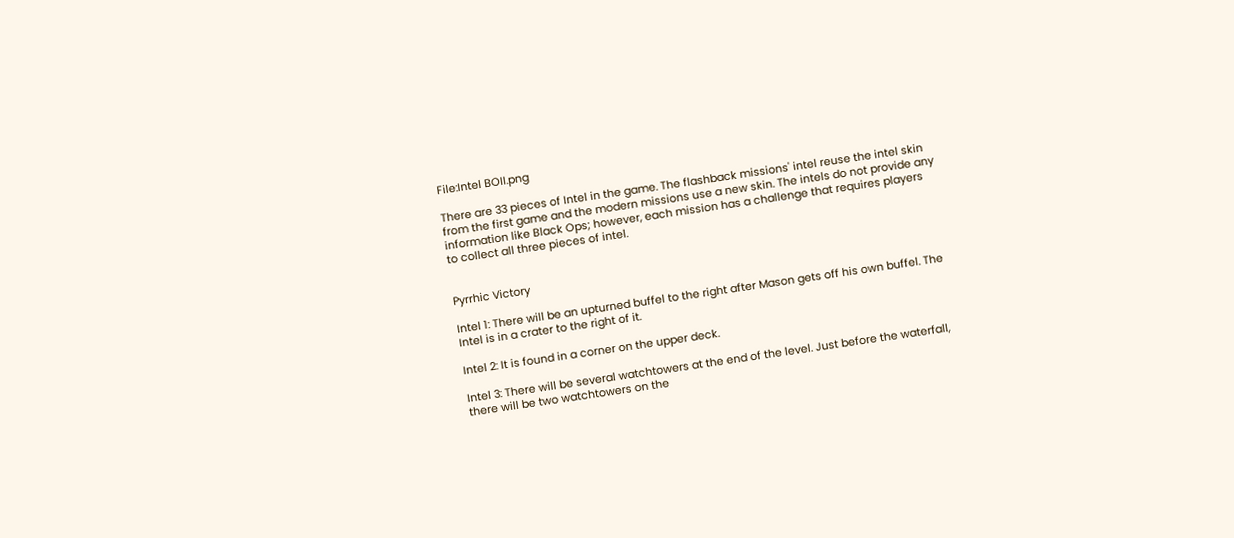File:Intel BOII.png

There are 33 pieces of Intel in the game. The flashback missions' intel reuse the intel skin from the first game and the modern missions use a new skin. The intels do not provide any information like Black Ops; however, each mission has a challenge that requires players to collect all three pieces of intel.


Pyrrhic Victory

Intel 1: There will be an upturned buffel to the right after Mason gets off his own buffel. The Intel is in a crater to the right of it.

Intel 2: It is found in a corner on the upper deck.

Intel 3: There will be several watchtowers at the end of the level. Just before the waterfall, there will be two watchtowers on the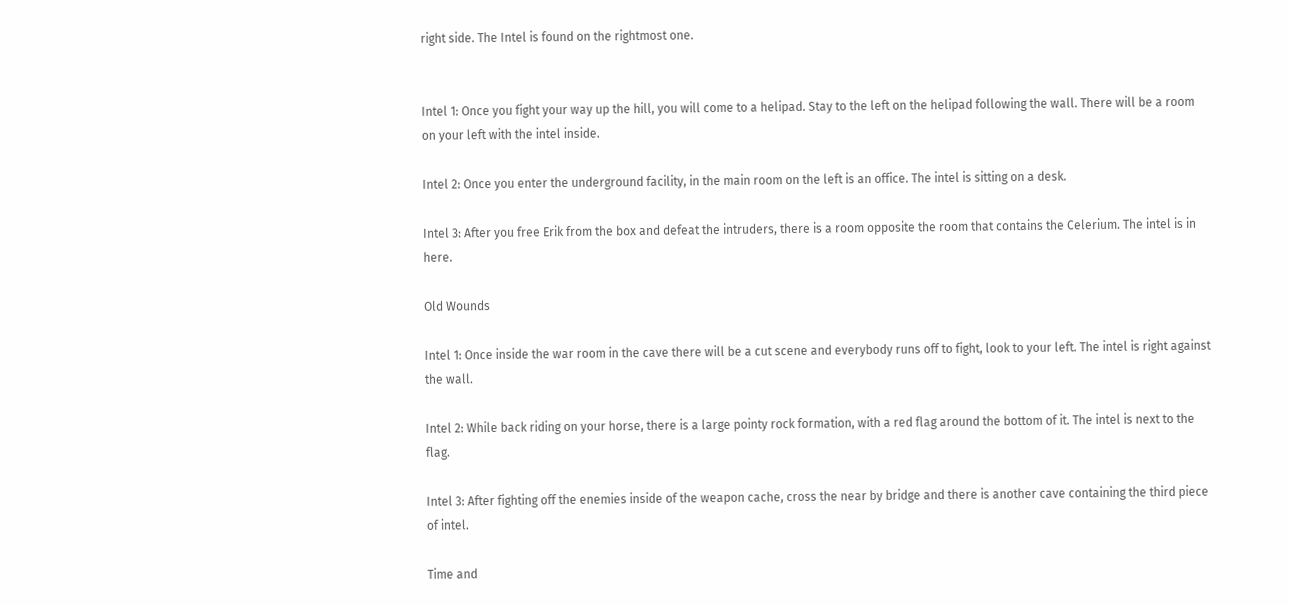right side. The Intel is found on the rightmost one.


Intel 1: Once you fight your way up the hill, you will come to a helipad. Stay to the left on the helipad following the wall. There will be a room on your left with the intel inside.

Intel 2: Once you enter the underground facility, in the main room on the left is an office. The intel is sitting on a desk.

Intel 3: After you free Erik from the box and defeat the intruders, there is a room opposite the room that contains the Celerium. The intel is in here.

Old Wounds

Intel 1: Once inside the war room in the cave there will be a cut scene and everybody runs off to fight, look to your left. The intel is right against the wall.

Intel 2: While back riding on your horse, there is a large pointy rock formation, with a red flag around the bottom of it. The intel is next to the flag.

Intel 3: After fighting off the enemies inside of the weapon cache, cross the near by bridge and there is another cave containing the third piece of intel.

Time and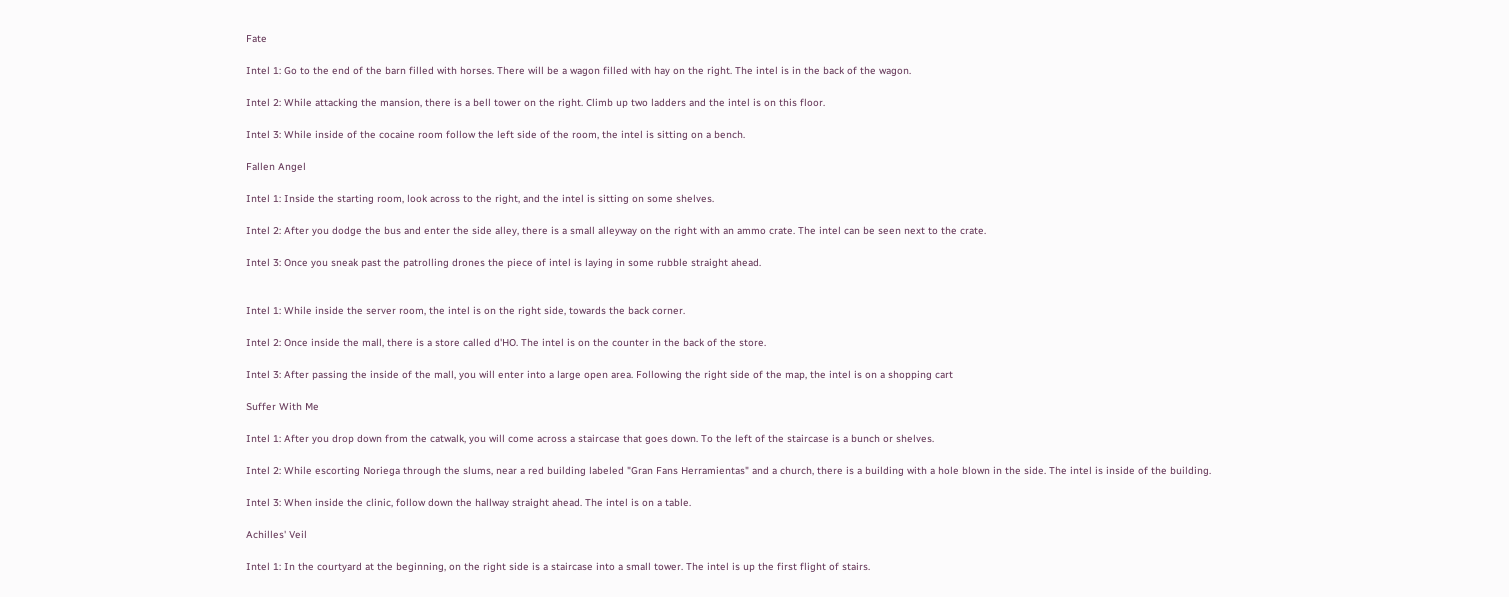Fate

Intel 1: Go to the end of the barn filled with horses. There will be a wagon filled with hay on the right. The intel is in the back of the wagon.

Intel 2: While attacking the mansion, there is a bell tower on the right. Climb up two ladders and the intel is on this floor.

Intel 3: While inside of the cocaine room follow the left side of the room, the intel is sitting on a bench.

Fallen Angel

Intel 1: Inside the starting room, look across to the right, and the intel is sitting on some shelves.

Intel 2: After you dodge the bus and enter the side alley, there is a small alleyway on the right with an ammo crate. The intel can be seen next to the crate.

Intel 3: Once you sneak past the patrolling drones the piece of intel is laying in some rubble straight ahead.


Intel 1: While inside the server room, the intel is on the right side, towards the back corner.

Intel 2: Once inside the mall, there is a store called d'HO. The intel is on the counter in the back of the store.

Intel 3: After passing the inside of the mall, you will enter into a large open area. Following the right side of the map, the intel is on a shopping cart

Suffer With Me

Intel 1: After you drop down from the catwalk, you will come across a staircase that goes down. To the left of the staircase is a bunch or shelves.

Intel 2: While escorting Noriega through the slums, near a red building labeled "Gran Fans Herramientas" and a church, there is a building with a hole blown in the side. The intel is inside of the building.

Intel 3: When inside the clinic, follow down the hallway straight ahead. The intel is on a table.

Achilles' Veil

Intel 1: In the courtyard at the beginning, on the right side is a staircase into a small tower. The intel is up the first flight of stairs.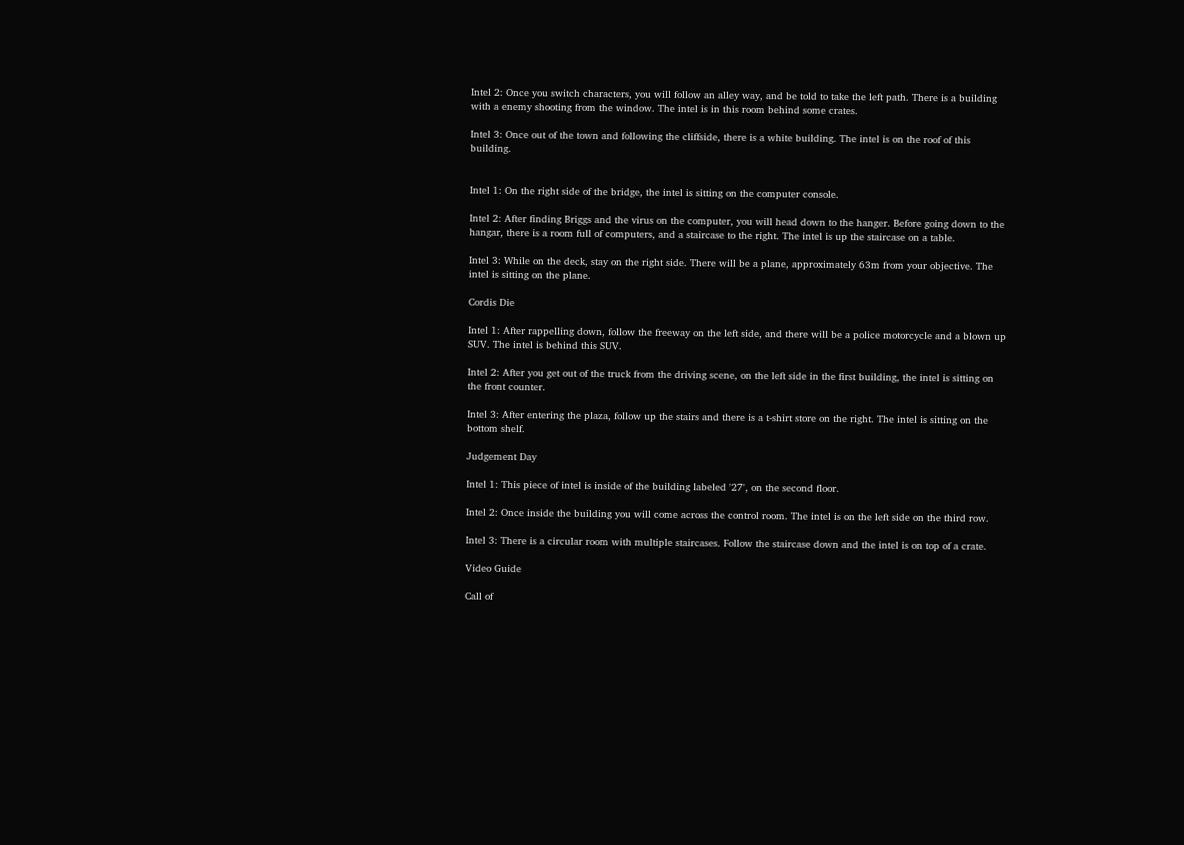Intel 2: Once you switch characters, you will follow an alley way, and be told to take the left path. There is a building with a enemy shooting from the window. The intel is in this room behind some crates.

Intel 3: Once out of the town and following the cliffside, there is a white building. The intel is on the roof of this building.


Intel 1: On the right side of the bridge, the intel is sitting on the computer console.

Intel 2: After finding Briggs and the virus on the computer, you will head down to the hanger. Before going down to the hangar, there is a room full of computers, and a staircase to the right. The intel is up the staircase on a table.

Intel 3: While on the deck, stay on the right side. There will be a plane, approximately 63m from your objective. The intel is sitting on the plane.

Cordis Die

Intel 1: After rappelling down, follow the freeway on the left side, and there will be a police motorcycle and a blown up SUV. The intel is behind this SUV.

Intel 2: After you get out of the truck from the driving scene, on the left side in the first building, the intel is sitting on the front counter.

Intel 3: After entering the plaza, follow up the stairs and there is a t-shirt store on the right. The intel is sitting on the bottom shelf.

Judgement Day

Intel 1: This piece of intel is inside of the building labeled '27', on the second floor.

Intel 2: Once inside the building you will come across the control room. The intel is on the left side on the third row.

Intel 3: There is a circular room with multiple staircases. Follow the staircase down and the intel is on top of a crate.

Video Guide

Call of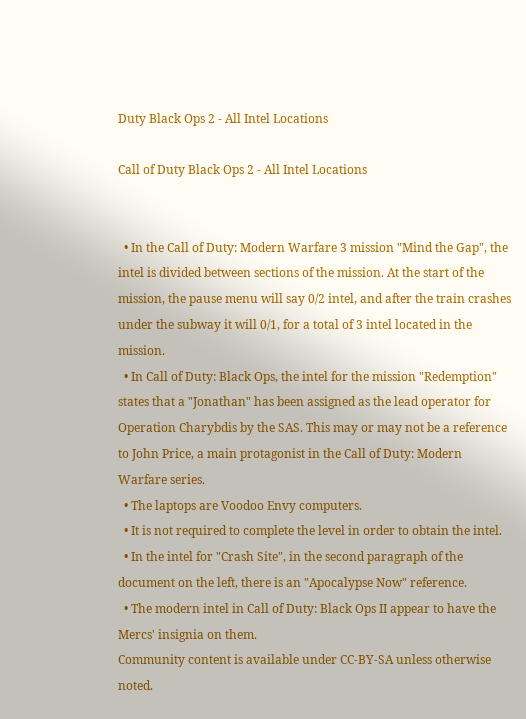Duty Black Ops 2 - All Intel Locations

Call of Duty Black Ops 2 - All Intel Locations


  • In the Call of Duty: Modern Warfare 3 mission "Mind the Gap", the intel is divided between sections of the mission. At the start of the mission, the pause menu will say 0/2 intel, and after the train crashes under the subway it will 0/1, for a total of 3 intel located in the mission.
  • In Call of Duty: Black Ops, the intel for the mission "Redemption" states that a "Jonathan" has been assigned as the lead operator for Operation Charybdis by the SAS. This may or may not be a reference to John Price, a main protagonist in the Call of Duty: Modern Warfare series.
  • The laptops are Voodoo Envy computers.
  • It is not required to complete the level in order to obtain the intel.
  • In the intel for "Crash Site", in the second paragraph of the document on the left, there is an "Apocalypse Now" reference.
  • The modern intel in Call of Duty: Black Ops II appear to have the Mercs' insignia on them.
Community content is available under CC-BY-SA unless otherwise noted.